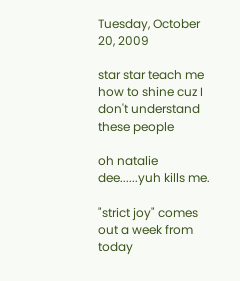Tuesday, October 20, 2009

star star teach me how to shine cuz I don't understand these people

oh natalie dee......yuh kills me.

"strict joy" comes out a week from today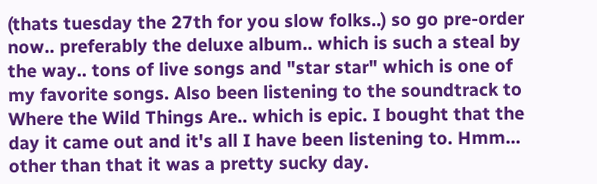(thats tuesday the 27th for you slow folks..) so go pre-order now.. preferably the deluxe album.. which is such a steal by the way.. tons of live songs and "star star" which is one of my favorite songs. Also been listening to the soundtrack to Where the Wild Things Are.. which is epic. I bought that the day it came out and it's all I have been listening to. Hmm... other than that it was a pretty sucky day.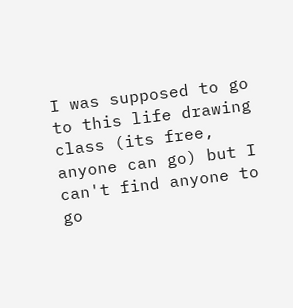I was supposed to go to this life drawing class (its free, anyone can go) but I can't find anyone to go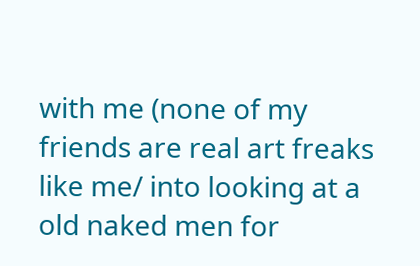with me (none of my friends are real art freaks like me/ into looking at a old naked men for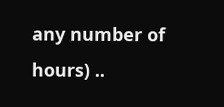any number of hours) ..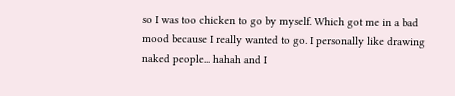so I was too chicken to go by myself. Which got me in a bad mood because I really wanted to go. I personally like drawing naked people... hahah and I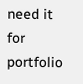need it for portfolio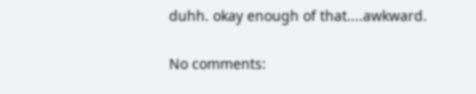duhh. okay enough of that....awkward.

No comments: